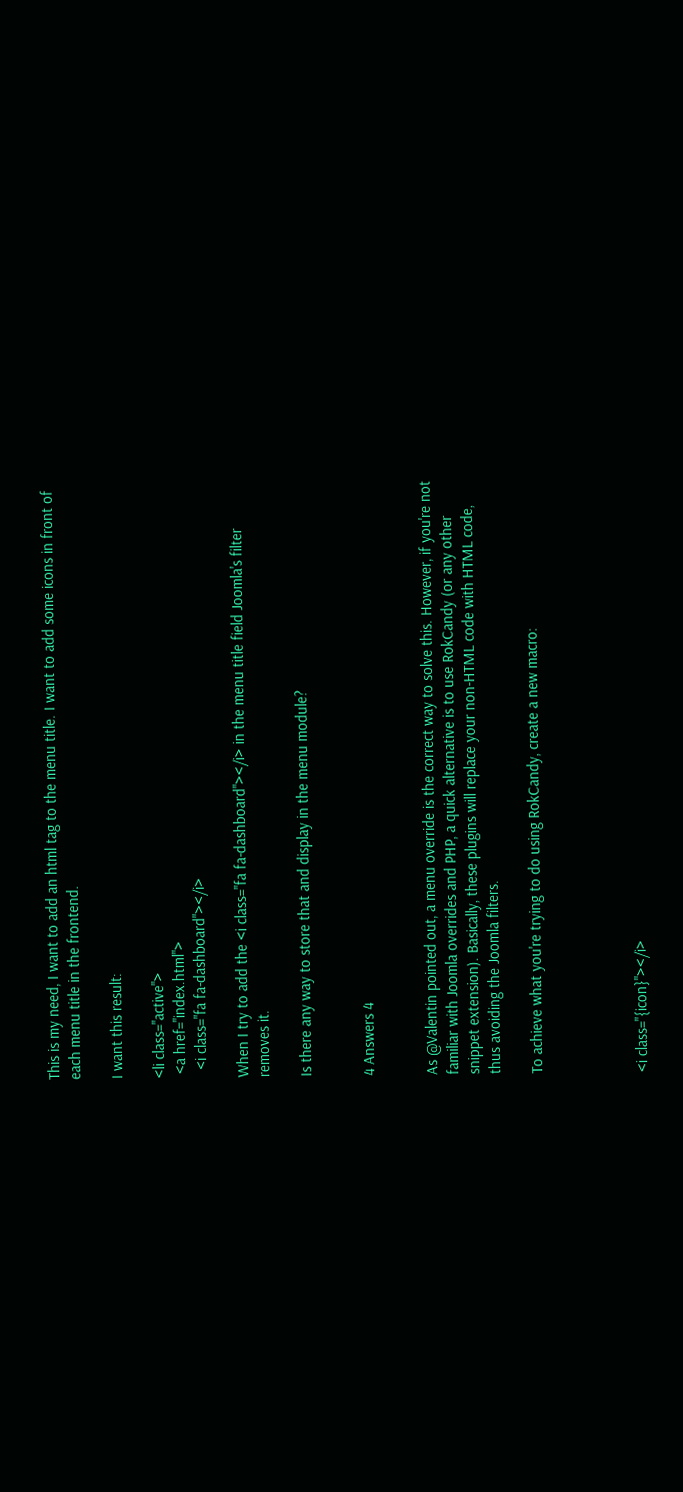This is my need, I want to add an html tag to the menu title. I want to add some icons in front of each menu title in the frontend.

I want this result:

<li class="active">
 <a href="index.html">
  <i class="fa fa-dashboard"></i>

When I try to add the <i class="fa fa-dashboard"></i> in the menu title field Joomla's filter removes it.

Is there any way to store that and display in the menu module?


4 Answers 4


As @Valentin pointed out, a menu override is the correct way to solve this. However, if you're not familiar with Joomla overrides and PHP, a quick alternative is to use RokCandy (or any other snippet extension). Basically, these plugins will replace your non-HTML code with HTML code, thus avoiding the Joomla filters.

To achieve what you're trying to do using RokCandy, create a new macro:




<i class="{icon}"></i>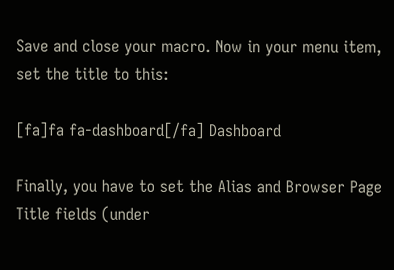Save and close your macro. Now in your menu item, set the title to this:

[fa]fa fa-dashboard[/fa] Dashboard

Finally, you have to set the Alias and Browser Page Title fields (under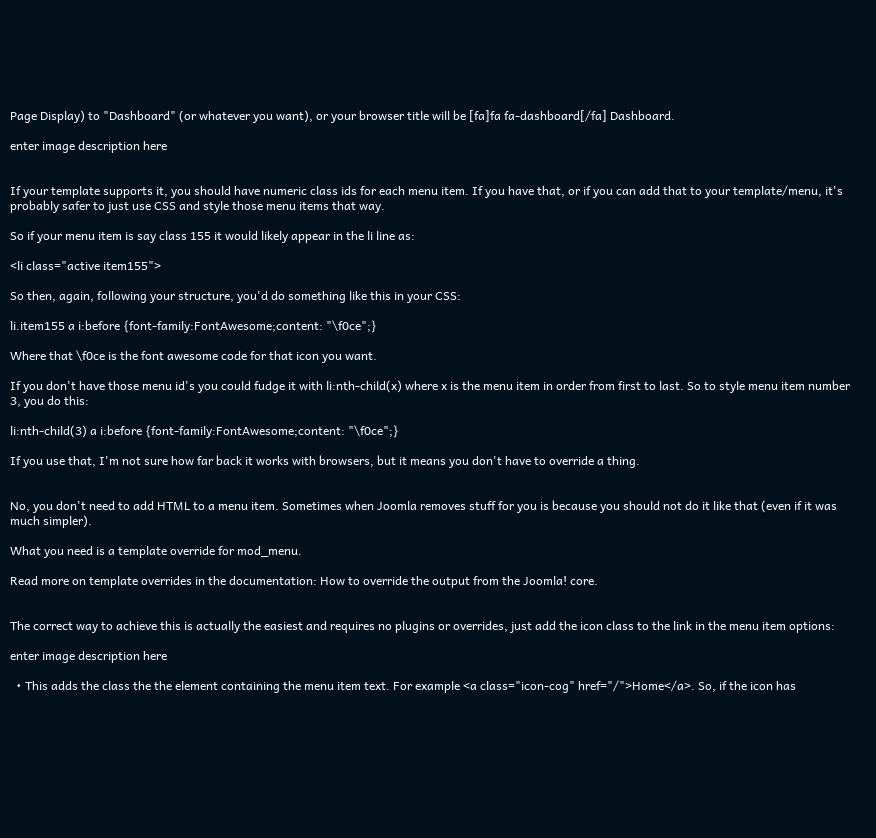Page Display) to "Dashboard" (or whatever you want), or your browser title will be [fa]fa fa-dashboard[/fa] Dashboard.

enter image description here


If your template supports it, you should have numeric class ids for each menu item. If you have that, or if you can add that to your template/menu, it's probably safer to just use CSS and style those menu items that way.

So if your menu item is say class 155 it would likely appear in the li line as:

<li class="active item155">

So then, again, following your structure, you'd do something like this in your CSS:

li.item155 a i:before {font-family:FontAwesome;content: "\f0ce";}

Where that \f0ce is the font awesome code for that icon you want.

If you don't have those menu id's you could fudge it with li:nth-child(x) where x is the menu item in order from first to last. So to style menu item number 3, you do this:

li:nth-child(3) a i:before {font-family:FontAwesome;content: "\f0ce";}

If you use that, I'm not sure how far back it works with browsers, but it means you don't have to override a thing.


No, you don't need to add HTML to a menu item. Sometimes when Joomla removes stuff for you is because you should not do it like that (even if it was much simpler).

What you need is a template override for mod_menu.

Read more on template overrides in the documentation: How to override the output from the Joomla! core.


The correct way to achieve this is actually the easiest and requires no plugins or overrides, just add the icon class to the link in the menu item options:

enter image description here

  • This adds the class the the element containing the menu item text. For example <a class="icon-cog" href="/">Home</a>. So, if the icon has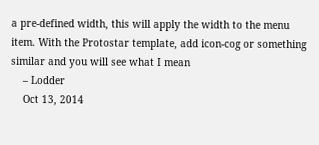a pre-defined width, this will apply the width to the menu item. With the Protostar template, add icon-cog or something similar and you will see what I mean
    – Lodder
    Oct 13, 2014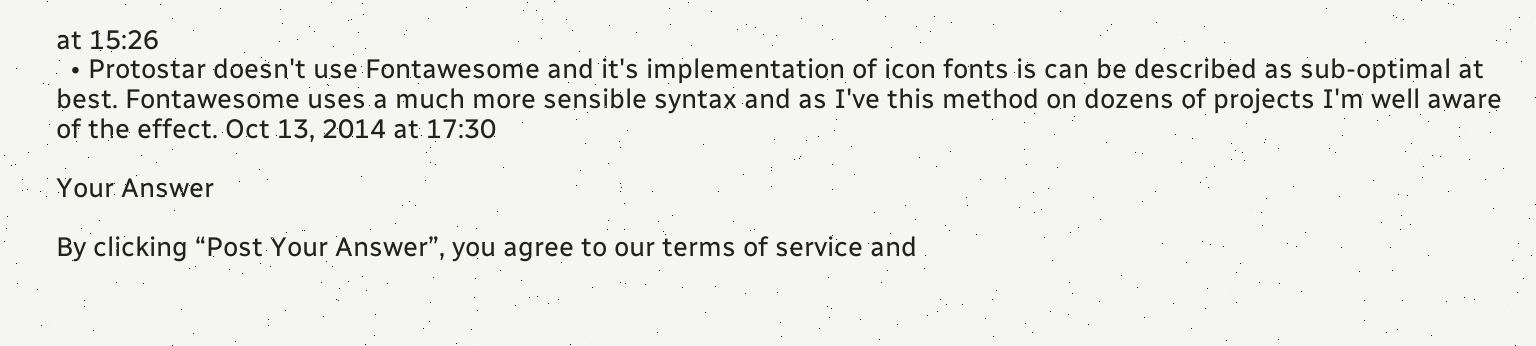at 15:26
  • Protostar doesn't use Fontawesome and it's implementation of icon fonts is can be described as sub-optimal at best. Fontawesome uses a much more sensible syntax and as I've this method on dozens of projects I'm well aware of the effect. Oct 13, 2014 at 17:30

Your Answer

By clicking “Post Your Answer”, you agree to our terms of service and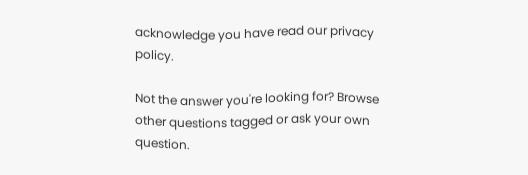acknowledge you have read our privacy policy.

Not the answer you're looking for? Browse other questions tagged or ask your own question.